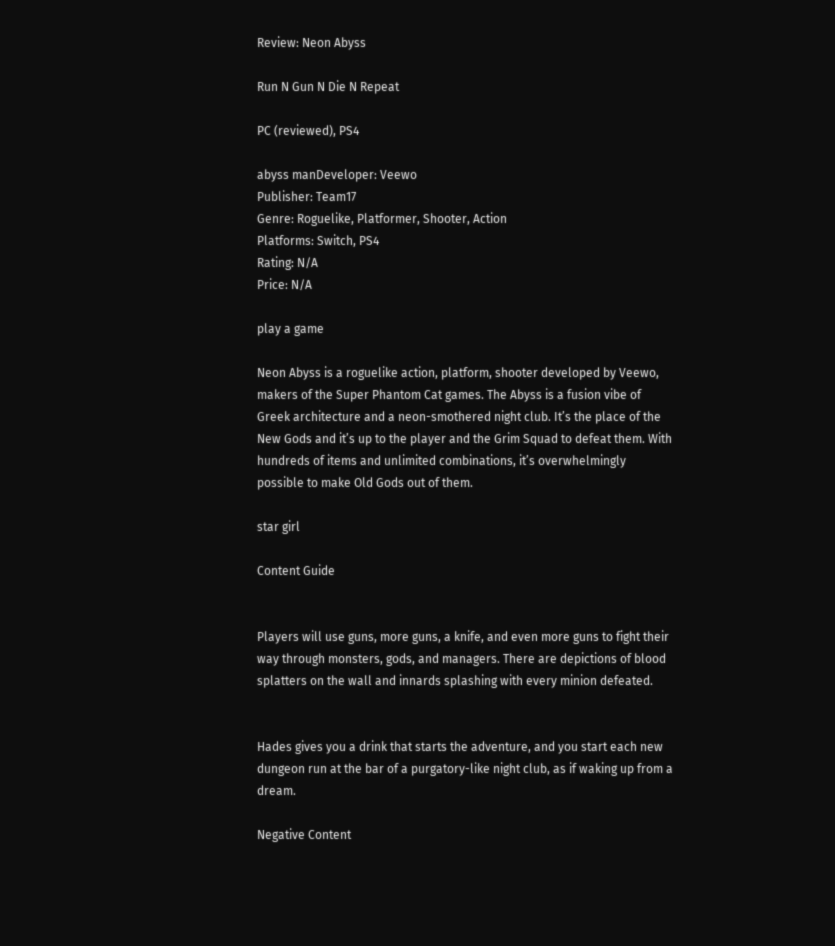Review: Neon Abyss

Run N Gun N Die N Repeat

PC (reviewed), PS4

abyss manDeveloper: Veewo
Publisher: Team17
Genre: Roguelike, Platformer, Shooter, Action
Platforms: Switch, PS4
Rating: N/A
Price: N/A

play a game

Neon Abyss is a roguelike action, platform, shooter developed by Veewo, makers of the Super Phantom Cat games. The Abyss is a fusion vibe of Greek architecture and a neon-smothered night club. It’s the place of the New Gods and it’s up to the player and the Grim Squad to defeat them. With hundreds of items and unlimited combinations, it’s overwhelmingly possible to make Old Gods out of them.

star girl

Content Guide


Players will use guns, more guns, a knife, and even more guns to fight their way through monsters, gods, and managers. There are depictions of blood splatters on the wall and innards splashing with every minion defeated.


Hades gives you a drink that starts the adventure, and you start each new dungeon run at the bar of a purgatory-like night club, as if waking up from a dream.

Negative Content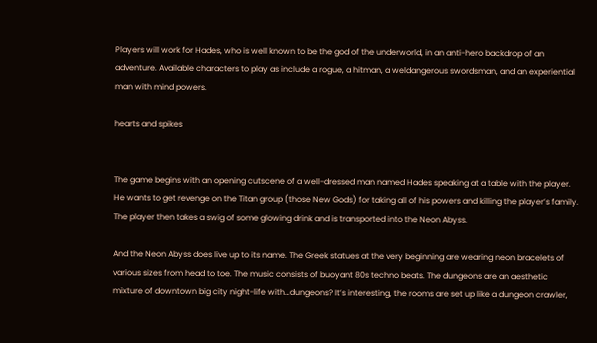Players will work for Hades, who is well known to be the god of the underworld, in an anti-hero backdrop of an adventure. Available characters to play as include a rogue, a hitman, a weldangerous swordsman, and an experiential man with mind powers.

hearts and spikes


The game begins with an opening cutscene of a well-dressed man named Hades speaking at a table with the player. He wants to get revenge on the Titan group (those New Gods) for taking all of his powers and killing the player’s family. The player then takes a swig of some glowing drink and is transported into the Neon Abyss.

And the Neon Abyss does live up to its name. The Greek statues at the very beginning are wearing neon bracelets of various sizes from head to toe. The music consists of buoyant 80s techno beats. The dungeons are an aesthetic mixture of downtown big city night-life with…dungeons? It’s interesting, the rooms are set up like a dungeon crawler,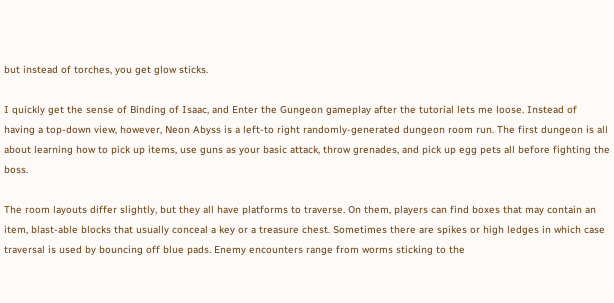but instead of torches, you get glow sticks.

I quickly get the sense of Binding of Isaac, and Enter the Gungeon gameplay after the tutorial lets me loose. Instead of having a top-down view, however, Neon Abyss is a left-to right randomly-generated dungeon room run. The first dungeon is all about learning how to pick up items, use guns as your basic attack, throw grenades, and pick up egg pets all before fighting the boss.

The room layouts differ slightly, but they all have platforms to traverse. On them, players can find boxes that may contain an item, blast-able blocks that usually conceal a key or a treasure chest. Sometimes there are spikes or high ledges in which case traversal is used by bouncing off blue pads. Enemy encounters range from worms sticking to the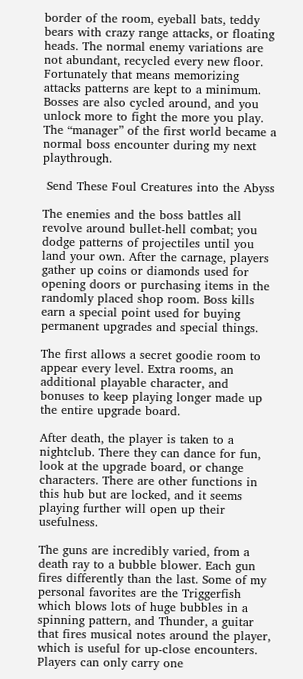border of the room, eyeball bats, teddy bears with crazy range attacks, or floating heads. The normal enemy variations are not abundant, recycled every new floor. Fortunately that means memorizing attacks patterns are kept to a minimum. Bosses are also cycled around, and you unlock more to fight the more you play. The “manager” of the first world became a normal boss encounter during my next playthrough.

 Send These Foul Creatures into the Abyss

The enemies and the boss battles all revolve around bullet-hell combat; you dodge patterns of projectiles until you land your own. After the carnage, players gather up coins or diamonds used for opening doors or purchasing items in the randomly placed shop room. Boss kills earn a special point used for buying permanent upgrades and special things.

The first allows a secret goodie room to appear every level. Extra rooms, an additional playable character, and bonuses to keep playing longer made up the entire upgrade board.

After death, the player is taken to a nightclub. There they can dance for fun, look at the upgrade board, or change characters. There are other functions in this hub but are locked, and it seems playing further will open up their usefulness.

The guns are incredibly varied, from a death ray to a bubble blower. Each gun fires differently than the last. Some of my personal favorites are the Triggerfish which blows lots of huge bubbles in a spinning pattern, and Thunder, a guitar that fires musical notes around the player, which is useful for up-close encounters. Players can only carry one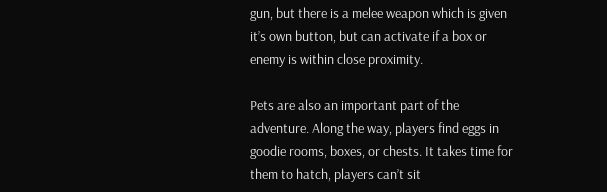gun, but there is a melee weapon which is given it’s own button, but can activate if a box or enemy is within close proximity.

Pets are also an important part of the adventure. Along the way, players find eggs in goodie rooms, boxes, or chests. It takes time for them to hatch, players can’t sit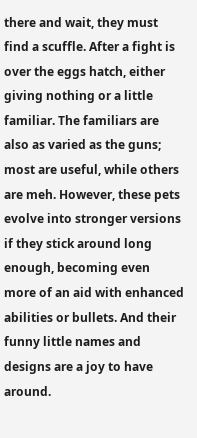there and wait, they must find a scuffle. After a fight is over the eggs hatch, either giving nothing or a little familiar. The familiars are also as varied as the guns; most are useful, while others are meh. However, these pets evolve into stronger versions if they stick around long enough, becoming even more of an aid with enhanced abilities or bullets. And their funny little names and designs are a joy to have around.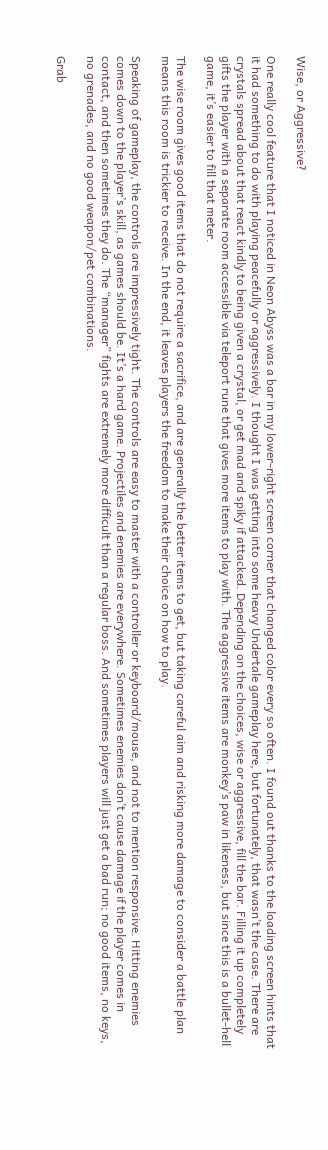Wise, or Aggressive?

One really cool feature that I noticed in Neon Abyss was a bar in my lower-right screen corner that changed color every so often. I found out thanks to the loading screen hints that it had something to do with playing peacefully or aggressively. I thought I was getting into some heavy Undertale gameplay here, but fortunately, that wasn’t the case. There are crystals spread about that react kindly to being given a crystal, or get mad and spiky if attacked. Depending on the choices, wise or aggressive, fill the bar. Filling it up completely gifts the player with a separate room accessible via teleport rune that gives more items to play with. The aggressive items are monkey’s paw in likeness, but since this is a bullet-hell game, it’s easier to fill that meter.

The wise room gives good items that do not require a sacrifice, and are generally the better items to get, but taking careful aim and risking more damage to consider a battle plan means this room is trickier to receive. In the end, it leaves players the freedom to make their choice on how to play.

Speaking of gameplay, the controls are impressively tight. The controls are easy to master with a controller or keyboard/mouse, and not to mention responsive. Hitting enemies comes down to the player’s skill, as games should be. It’s a hard game. Projectiles and enemies are everywhere. Sometimes enemies don’t cause damage if the player comes in contact, and then sometimes they do. The “manager” fights are extremely more difficult than a regular boss. And sometimes players will just get a bad run; no good items, no keys, no grenades, and no good weapon/pet combinations.

Grab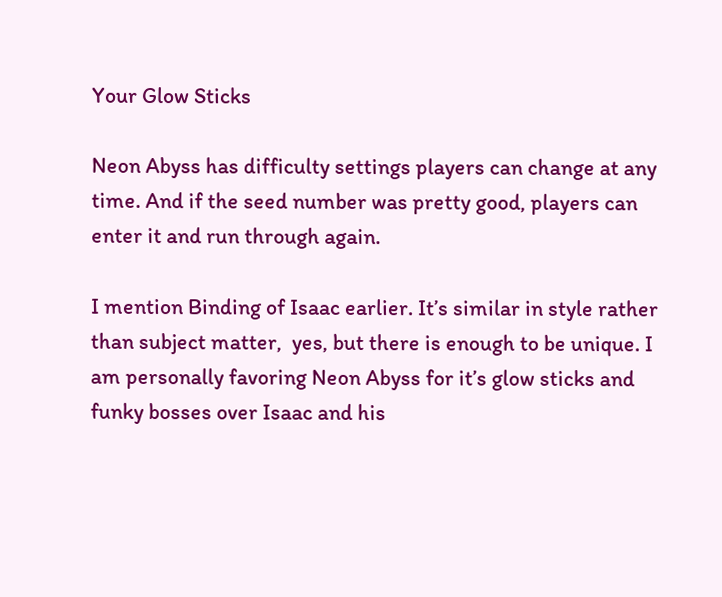Your Glow Sticks

Neon Abyss has difficulty settings players can change at any time. And if the seed number was pretty good, players can enter it and run through again.

I mention Binding of Isaac earlier. It’s similar in style rather than subject matter,  yes, but there is enough to be unique. I am personally favoring Neon Abyss for it’s glow sticks and funky bosses over Isaac and his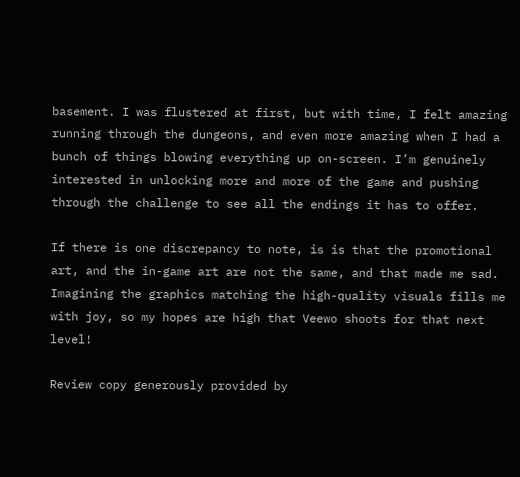basement. I was flustered at first, but with time, I felt amazing running through the dungeons, and even more amazing when I had a bunch of things blowing everything up on-screen. I’m genuinely interested in unlocking more and more of the game and pushing through the challenge to see all the endings it has to offer.

If there is one discrepancy to note, is is that the promotional art, and the in-game art are not the same, and that made me sad. Imagining the graphics matching the high-quality visuals fills me with joy, so my hopes are high that Veewo shoots for that next level!

Review copy generously provided by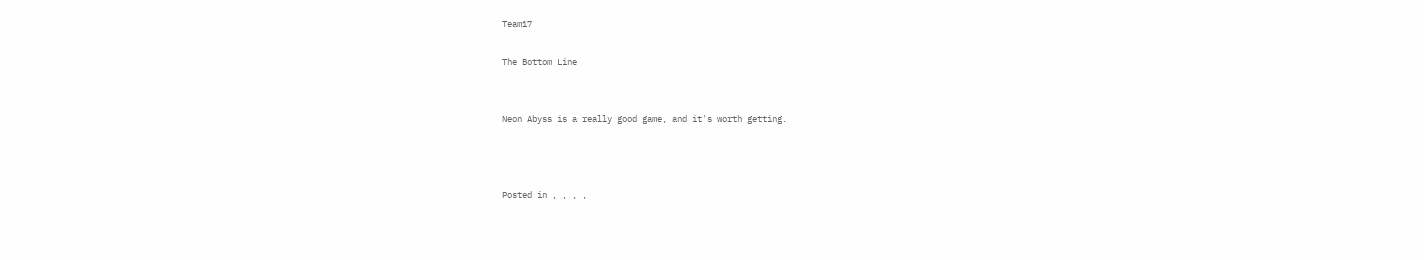Team17

The Bottom Line


Neon Abyss is a really good game, and it's worth getting.



Posted in , , , ,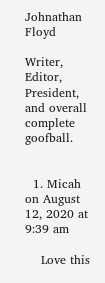Johnathan Floyd

Writer, Editor, President, and overall complete goofball.


  1. Micah on August 12, 2020 at 9:39 am

    Love this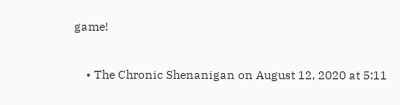game!

    • The Chronic Shenanigan on August 12, 2020 at 5:11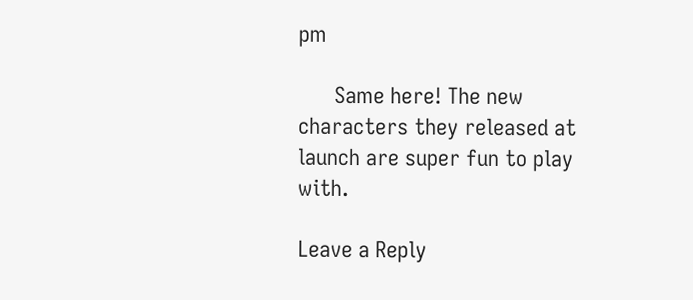pm

      Same here! The new characters they released at launch are super fun to play with.

Leave a Reply